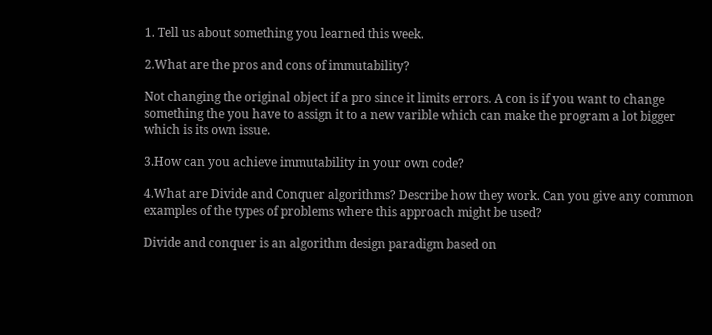1. Tell us about something you learned this week.

2.What are the pros and cons of immutability?

Not changing the original object if a pro since it limits errors. A con is if you want to change something the you have to assign it to a new varible which can make the program a lot bigger which is its own issue.

3.How can you achieve immutability in your own code?

4.What are Divide and Conquer algorithms? Describe how they work. Can you give any common examples of the types of problems where this approach might be used?

Divide and conquer is an algorithm design paradigm based on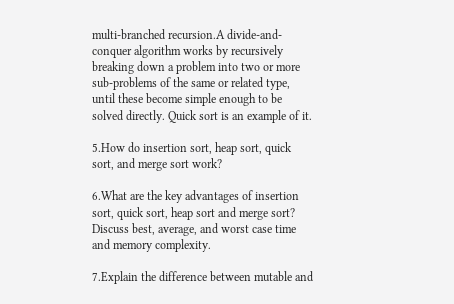multi-branched recursion.A divide-and-conquer algorithm works by recursively breaking down a problem into two or more sub-problems of the same or related type, until these become simple enough to be solved directly. Quick sort is an example of it.

5.How do insertion sort, heap sort, quick sort, and merge sort work?

6.What are the key advantages of insertion sort, quick sort, heap sort and merge sort? Discuss best, average, and worst case time and memory complexity.

7.Explain the difference between mutable and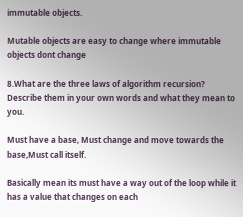immutable objects.

Mutable objects are easy to change where immutable objects dont change

8.What are the three laws of algorithm recursion? Describe them in your own words and what they mean to you.

Must have a base, Must change and move towards the base,Must call itself.

Basically mean its must have a way out of the loop while it has a value that changes on each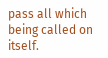pass all which being called on itself.